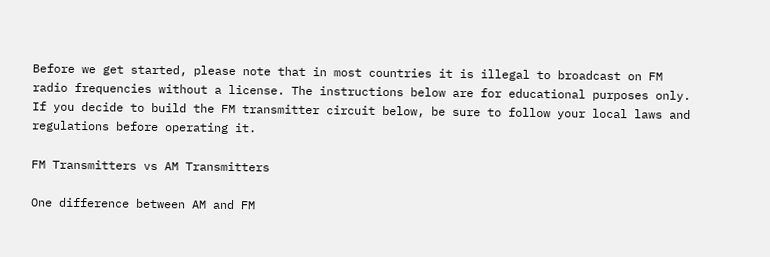Before we get started, please note that in most countries it is illegal to broadcast on FM radio frequencies without a license. The instructions below are for educational purposes only. If you decide to build the FM transmitter circuit below, be sure to follow your local laws and regulations before operating it.

FM Transmitters vs AM Transmitters

One difference between AM and FM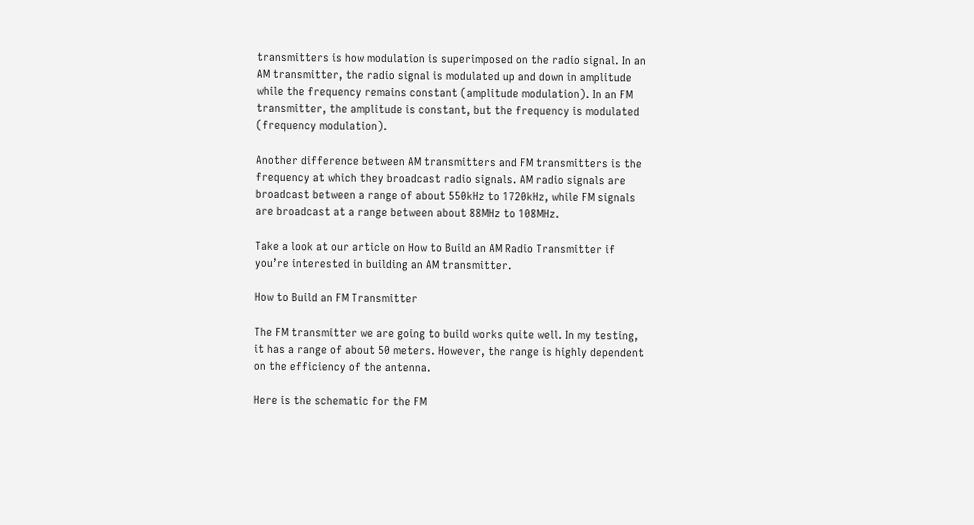transmitters is how modulation is superimposed on the radio signal. In an AM transmitter, the radio signal is modulated up and down in amplitude while the frequency remains constant (amplitude modulation). In an FM transmitter, the amplitude is constant, but the frequency is modulated (frequency modulation).

Another difference between AM transmitters and FM transmitters is the frequency at which they broadcast radio signals. AM radio signals are broadcast between a range of about 550kHz to 1720kHz, while FM signals are broadcast at a range between about 88MHz to 108MHz.

Take a look at our article on How to Build an AM Radio Transmitter if you’re interested in building an AM transmitter.

How to Build an FM Transmitter

The FM transmitter we are going to build works quite well. In my testing, it has a range of about 50 meters. However, the range is highly dependent on the efficiency of the antenna.

Here is the schematic for the FM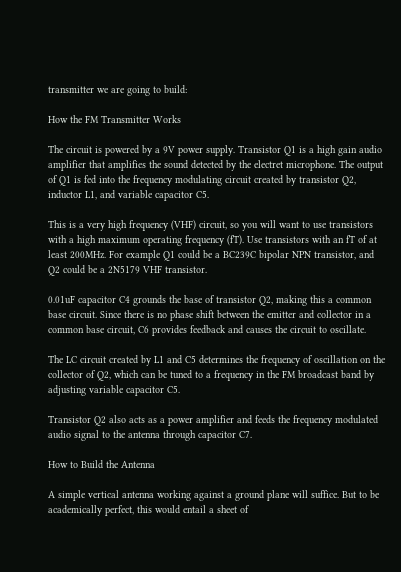transmitter we are going to build:

How the FM Transmitter Works

The circuit is powered by a 9V power supply. Transistor Q1 is a high gain audio amplifier that amplifies the sound detected by the electret microphone. The output of Q1 is fed into the frequency modulating circuit created by transistor Q2, inductor L1, and variable capacitor C5.

This is a very high frequency (VHF) circuit, so you will want to use transistors with a high maximum operating frequency (fT). Use transistors with an fT of at least 200MHz. For example Q1 could be a BC239C bipolar NPN transistor, and Q2 could be a 2N5179 VHF transistor.

0.01uF capacitor C4 grounds the base of transistor Q2, making this a common base circuit. Since there is no phase shift between the emitter and collector in a common base circuit, C6 provides feedback and causes the circuit to oscillate.

The LC circuit created by L1 and C5 determines the frequency of oscillation on the collector of Q2, which can be tuned to a frequency in the FM broadcast band by adjusting variable capacitor C5.

Transistor Q2 also acts as a power amplifier and feeds the frequency modulated audio signal to the antenna through capacitor C7.

How to Build the Antenna

A simple vertical antenna working against a ground plane will suffice. But to be academically perfect, this would entail a sheet of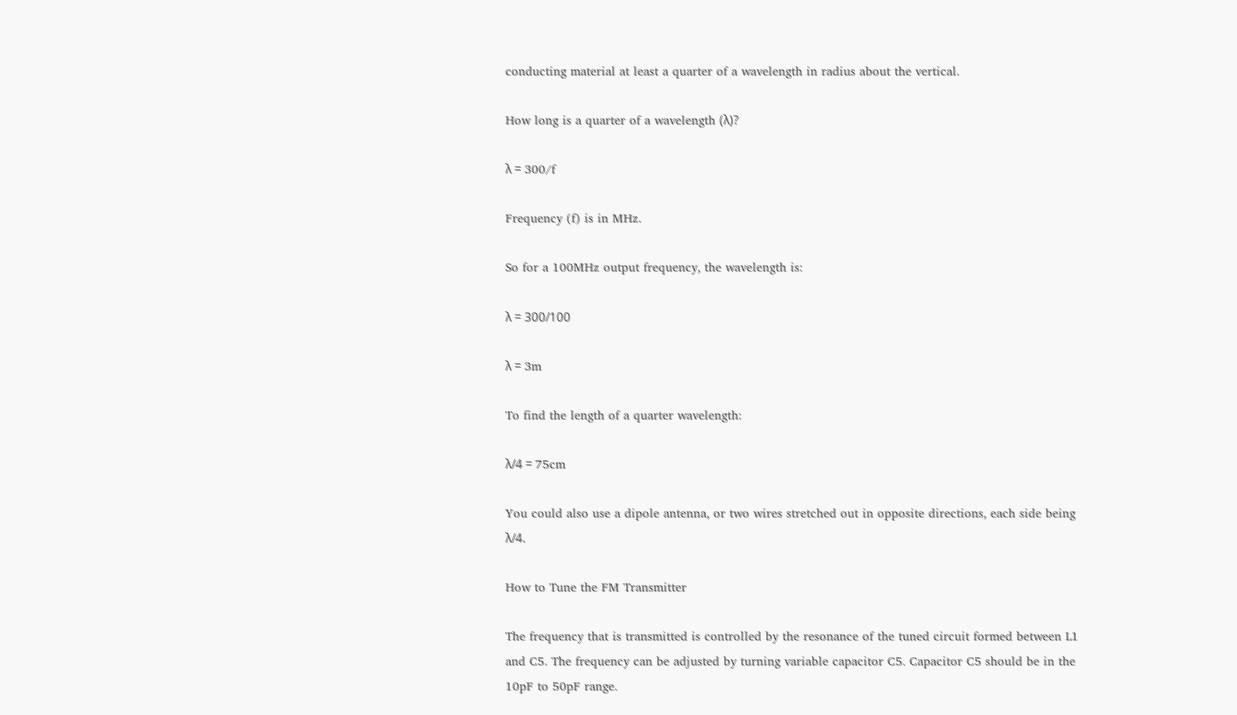conducting material at least a quarter of a wavelength in radius about the vertical.

How long is a quarter of a wavelength (λ)?

λ = 300/f

Frequency (f) is in MHz.

So for a 100MHz output frequency, the wavelength is:

λ = 300/100

λ = 3m

To find the length of a quarter wavelength:

λ/4 = 75cm

You could also use a dipole antenna, or two wires stretched out in opposite directions, each side being λ/4.

How to Tune the FM Transmitter

The frequency that is transmitted is controlled by the resonance of the tuned circuit formed between L1 and C5. The frequency can be adjusted by turning variable capacitor C5. Capacitor C5 should be in the 10pF to 50pF range.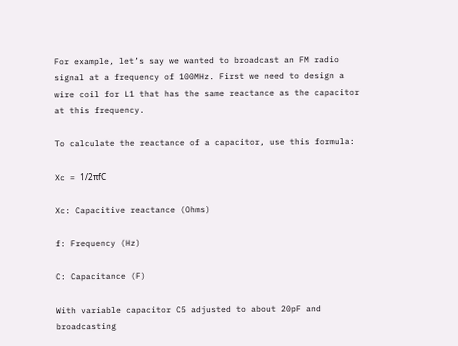For example, let’s say we wanted to broadcast an FM radio signal at a frequency of 100MHz. First we need to design a wire coil for L1 that has the same reactance as the capacitor at this frequency.

To calculate the reactance of a capacitor, use this formula:

Xc = 1/2πfC

Xc: Capacitive reactance (Ohms)

f: Frequency (Hz)

C: Capacitance (F)

With variable capacitor C5 adjusted to about 20pF and broadcasting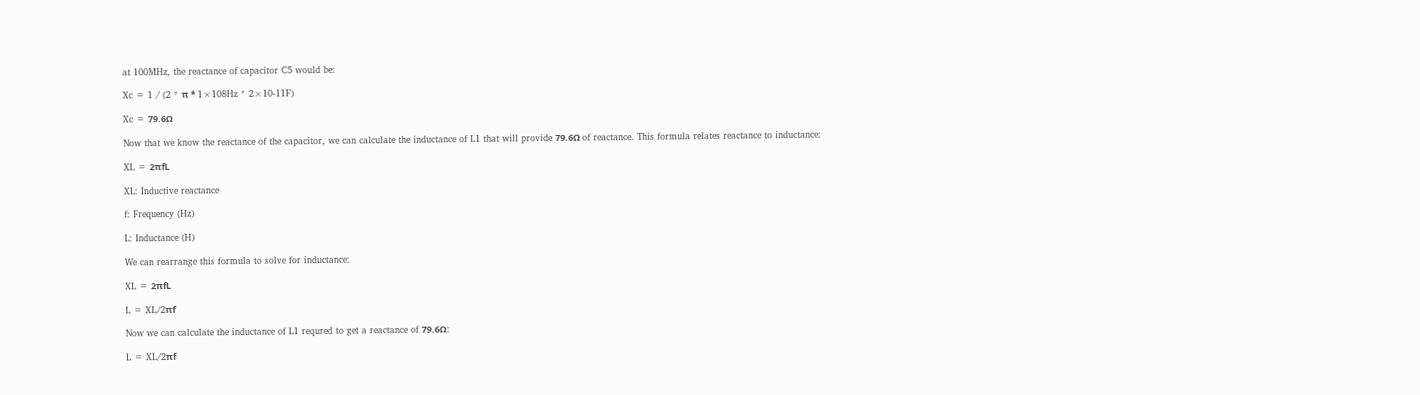at 100MHz, the reactance of capacitor C5 would be:

Xc = 1 / (2 * π * 1×108Hz * 2×10-11F)

Xc = 79.6Ω

Now that we know the reactance of the capacitor, we can calculate the inductance of L1 that will provide 79.6Ω of reactance. This formula relates reactance to inductance:

XL = 2πfL

XL: Inductive reactance

f: Frequency (Hz)

L: Inductance (H)

We can rearrange this formula to solve for inductance:

XL = 2πfL

L = XL/2πf

Now we can calculate the inductance of L1 requred to get a reactance of 79.6Ω:

L = XL/2πf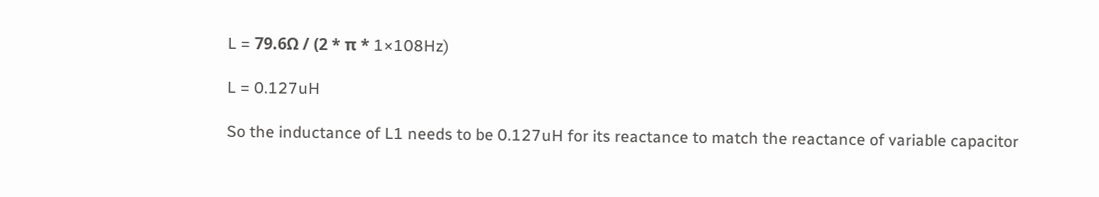L = 79.6Ω / (2 * π * 1×108Hz)

L = 0.127uH

So the inductance of L1 needs to be 0.127uH for its reactance to match the reactance of variable capacitor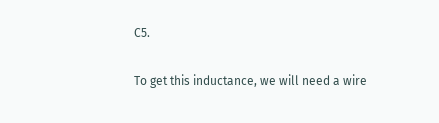C5.

To get this inductance, we will need a wire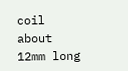coil about 12mm long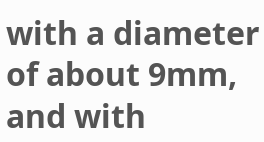with a diameter of about 9mm, and with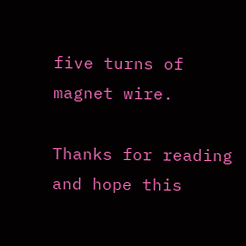five turns of magnet wire.

Thanks for reading and hope this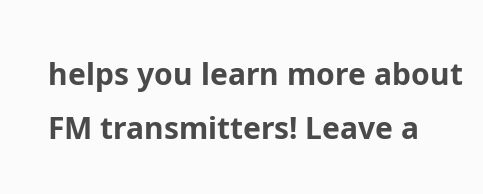helps you learn more about FM transmitters! Leave a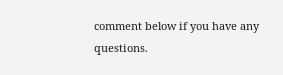comment below if you have any questions.